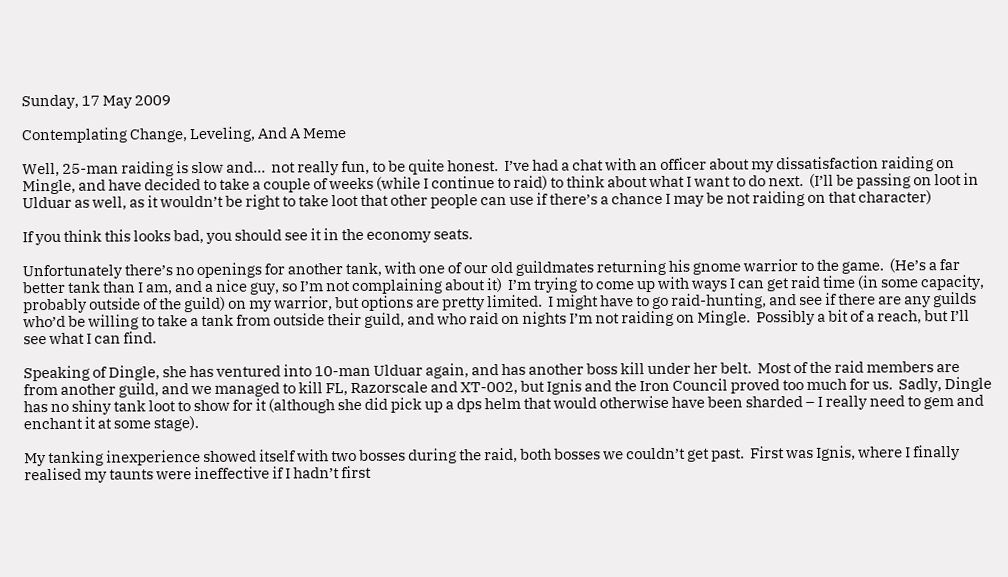Sunday, 17 May 2009

Contemplating Change, Leveling, And A Meme

Well, 25-man raiding is slow and…  not really fun, to be quite honest.  I’ve had a chat with an officer about my dissatisfaction raiding on Mingle, and have decided to take a couple of weeks (while I continue to raid) to think about what I want to do next.  (I’ll be passing on loot in Ulduar as well, as it wouldn’t be right to take loot that other people can use if there’s a chance I may be not raiding on that character)

If you think this looks bad, you should see it in the economy seats.

Unfortunately there’s no openings for another tank, with one of our old guildmates returning his gnome warrior to the game.  (He’s a far better tank than I am, and a nice guy, so I’m not complaining about it)  I’m trying to come up with ways I can get raid time (in some capacity, probably outside of the guild) on my warrior, but options are pretty limited.  I might have to go raid-hunting, and see if there are any guilds who’d be willing to take a tank from outside their guild, and who raid on nights I’m not raiding on Mingle.  Possibly a bit of a reach, but I’ll see what I can find.

Speaking of Dingle, she has ventured into 10-man Ulduar again, and has another boss kill under her belt.  Most of the raid members are from another guild, and we managed to kill FL, Razorscale and XT-002, but Ignis and the Iron Council proved too much for us.  Sadly, Dingle has no shiny tank loot to show for it (although she did pick up a dps helm that would otherwise have been sharded – I really need to gem and enchant it at some stage).

My tanking inexperience showed itself with two bosses during the raid, both bosses we couldn’t get past.  First was Ignis, where I finally realised my taunts were ineffective if I hadn’t first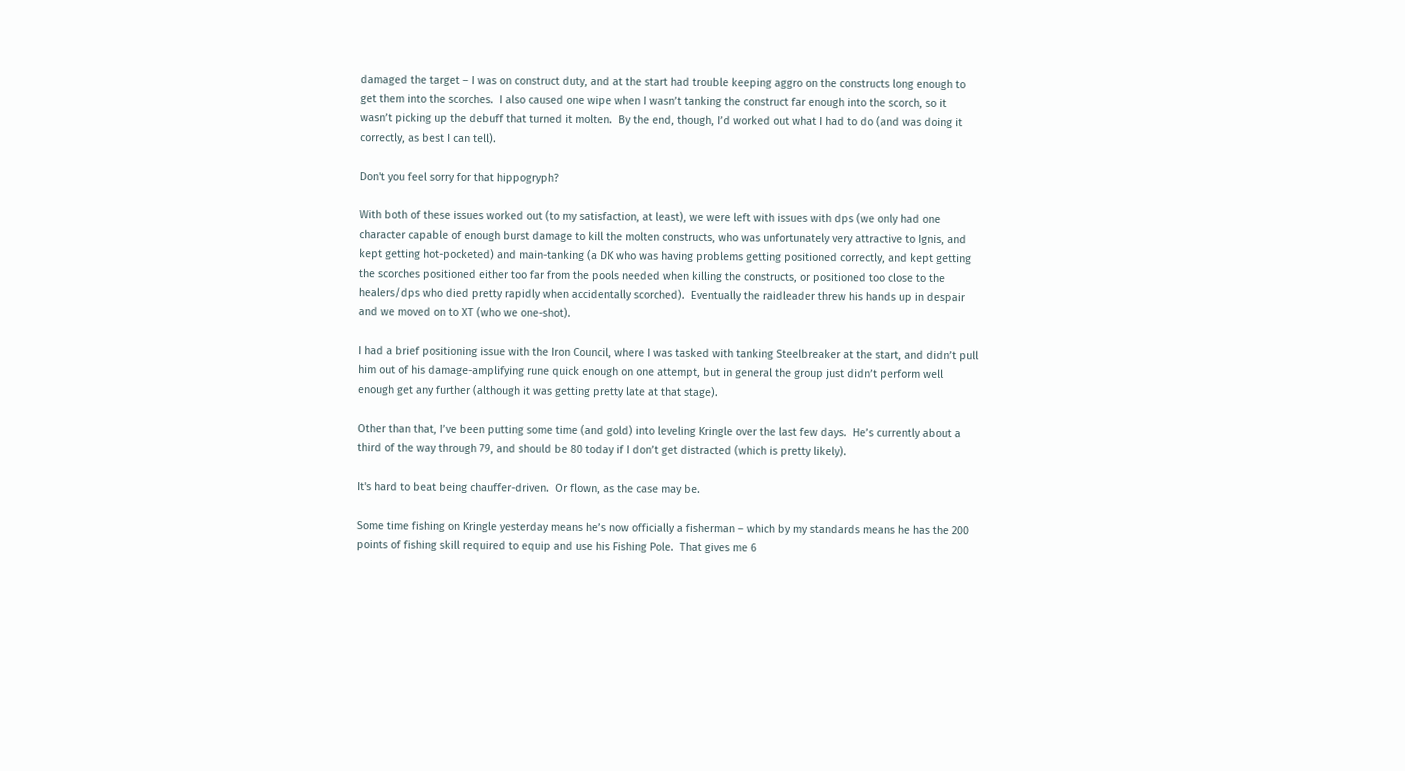damaged the target – I was on construct duty, and at the start had trouble keeping aggro on the constructs long enough to get them into the scorches.  I also caused one wipe when I wasn’t tanking the construct far enough into the scorch, so it wasn’t picking up the debuff that turned it molten.  By the end, though, I’d worked out what I had to do (and was doing it correctly, as best I can tell).

Don't you feel sorry for that hippogryph?

With both of these issues worked out (to my satisfaction, at least), we were left with issues with dps (we only had one character capable of enough burst damage to kill the molten constructs, who was unfortunately very attractive to Ignis, and kept getting hot-pocketed) and main-tanking (a DK who was having problems getting positioned correctly, and kept getting the scorches positioned either too far from the pools needed when killing the constructs, or positioned too close to the healers/dps who died pretty rapidly when accidentally scorched).  Eventually the raidleader threw his hands up in despair and we moved on to XT (who we one-shot).

I had a brief positioning issue with the Iron Council, where I was tasked with tanking Steelbreaker at the start, and didn’t pull him out of his damage-amplifying rune quick enough on one attempt, but in general the group just didn’t perform well enough get any further (although it was getting pretty late at that stage).

Other than that, I’ve been putting some time (and gold) into leveling Kringle over the last few days.  He’s currently about a third of the way through 79, and should be 80 today if I don’t get distracted (which is pretty likely).

It's hard to beat being chauffer-driven.  Or flown, as the case may be.

Some time fishing on Kringle yesterday means he’s now officially a fisherman – which by my standards means he has the 200 points of fishing skill required to equip and use his Fishing Pole.  That gives me 6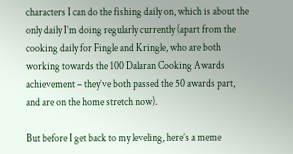characters I can do the fishing daily on, which is about the only daily I’m doing regularly currently (apart from the cooking daily for Fingle and Kringle, who are both working towards the 100 Dalaran Cooking Awards achievement – they’ve both passed the 50 awards part, and are on the home stretch now).

But before I get back to my leveling, here’s a meme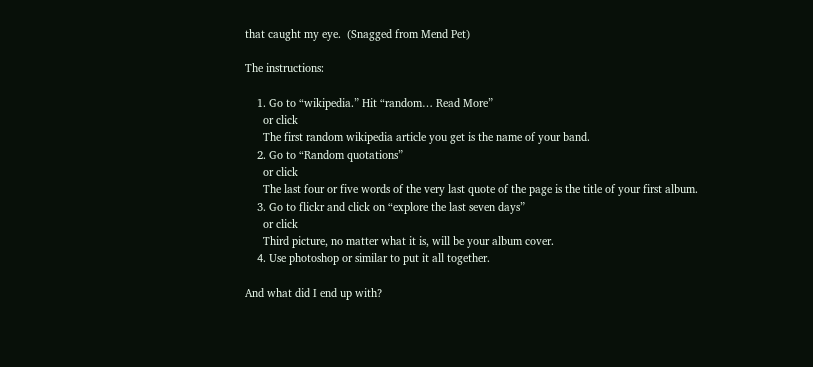that caught my eye.  (Snagged from Mend Pet)

The instructions:

    1. Go to “wikipedia.” Hit “random… Read More”
      or click
      The first random wikipedia article you get is the name of your band.
    2. Go to “Random quotations”
      or click
      The last four or five words of the very last quote of the page is the title of your first album.
    3. Go to flickr and click on “explore the last seven days”
      or click
      Third picture, no matter what it is, will be your album cover.
    4. Use photoshop or similar to put it all together.

And what did I end up with?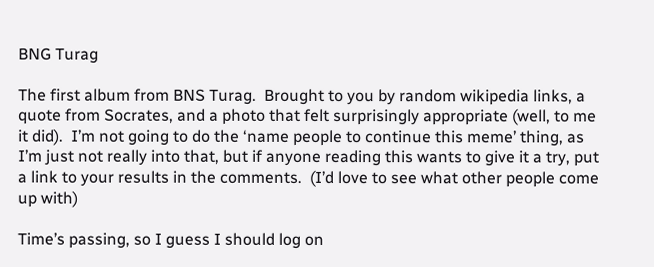BNG Turag

The first album from BNS Turag.  Brought to you by random wikipedia links, a quote from Socrates, and a photo that felt surprisingly appropriate (well, to me it did).  I’m not going to do the ‘name people to continue this meme’ thing, as I’m just not really into that, but if anyone reading this wants to give it a try, put a link to your results in the comments.  (I’d love to see what other people come up with)

Time’s passing, so I guess I should log on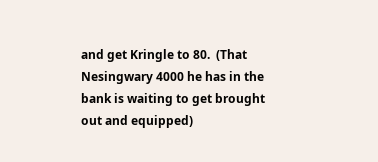and get Kringle to 80.  (That Nesingwary 4000 he has in the bank is waiting to get brought out and equipped)